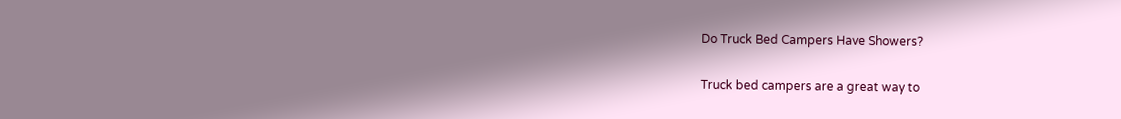Do Truck Bed Campers Have Showers?

Truck bed campers are a great way to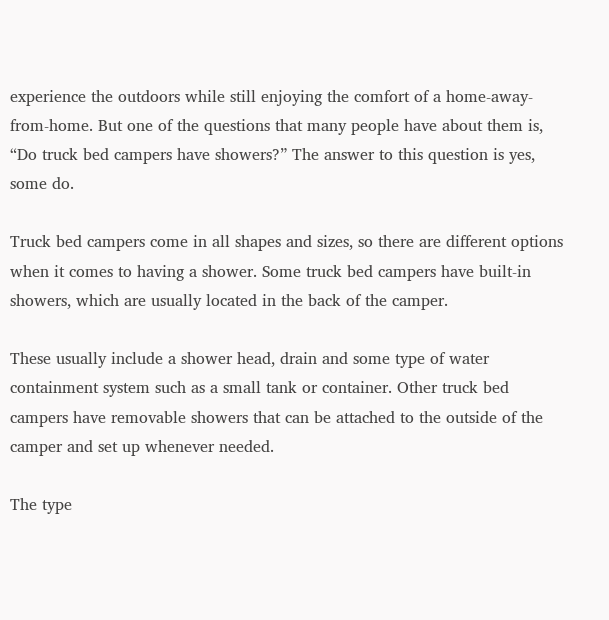experience the outdoors while still enjoying the comfort of a home-away-from-home. But one of the questions that many people have about them is, “Do truck bed campers have showers?” The answer to this question is yes, some do.

Truck bed campers come in all shapes and sizes, so there are different options when it comes to having a shower. Some truck bed campers have built-in showers, which are usually located in the back of the camper.

These usually include a shower head, drain and some type of water containment system such as a small tank or container. Other truck bed campers have removable showers that can be attached to the outside of the camper and set up whenever needed.

The type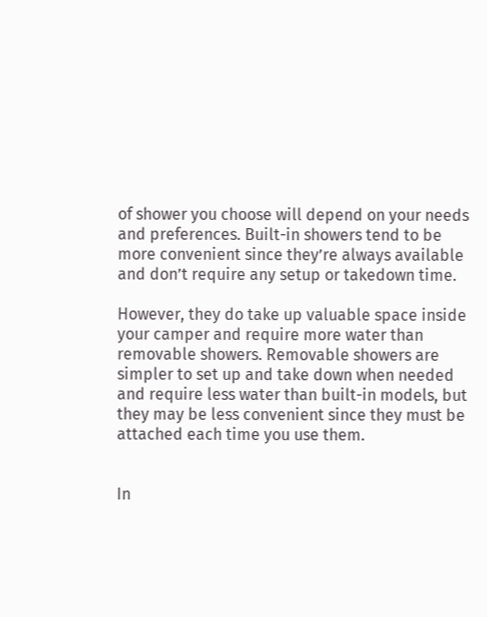of shower you choose will depend on your needs and preferences. Built-in showers tend to be more convenient since they’re always available and don’t require any setup or takedown time.

However, they do take up valuable space inside your camper and require more water than removable showers. Removable showers are simpler to set up and take down when needed and require less water than built-in models, but they may be less convenient since they must be attached each time you use them.


In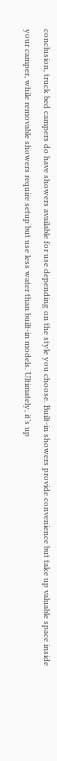conclusion, truck bed campers do have showers available for use depending on the style you choose. Built-in showers provide convenience but take up valuable space inside your camper, while removable showers require setup but use less water than built-in models. Ultimately, it’s up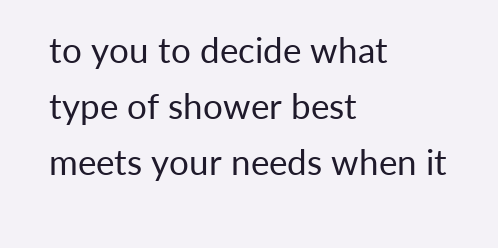to you to decide what type of shower best meets your needs when it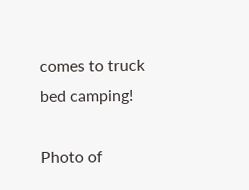comes to truck bed camping!

Photo of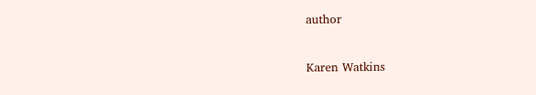author

Karen Watkins